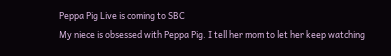Peppa Pig Live is coming to SBC
My niece is obsessed with Peppa Pig. I tell her mom to let her keep watching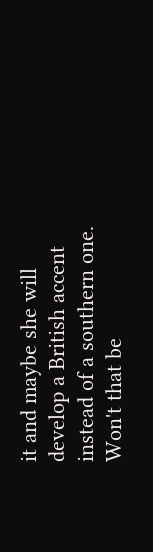it and maybe she will develop a British accent instead of a southern one. Won't that be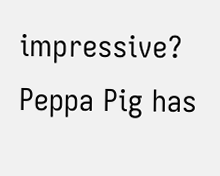impressive? Peppa Pig has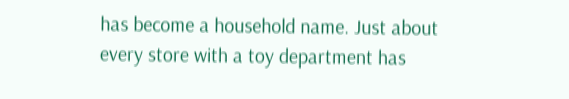has become a household name. Just about every store with a toy department has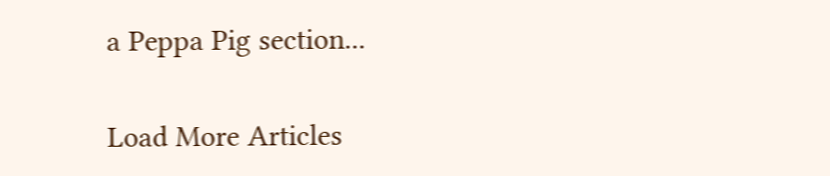a Peppa Pig section...

Load More Articles